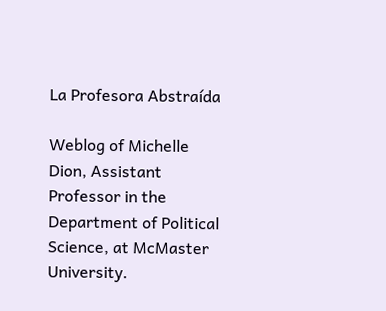La Profesora Abstraída

Weblog of Michelle Dion, Assistant Professor in the Department of Political Science, at McMaster University.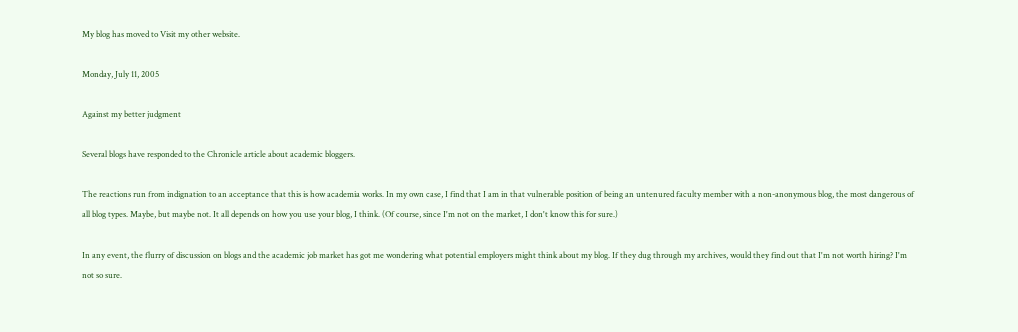My blog has moved to Visit my other website.

Monday, July 11, 2005

Against my better judgment

Several blogs have responded to the Chronicle article about academic bloggers.

The reactions run from indignation to an acceptance that this is how academia works. In my own case, I find that I am in that vulnerable position of being an untenured faculty member with a non-anonymous blog, the most dangerous of all blog types. Maybe, but maybe not. It all depends on how you use your blog, I think. (Of course, since I'm not on the market, I don't know this for sure.)

In any event, the flurry of discussion on blogs and the academic job market has got me wondering what potential employers might think about my blog. If they dug through my archives, would they find out that I'm not worth hiring? I'm not so sure.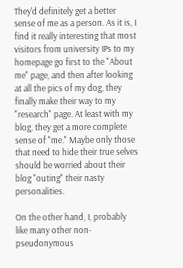They'd definitely get a better sense of me as a person. As it is, I find it really interesting that most visitors from university IPs to my homepage go first to the "About me" page, and then after looking at all the pics of my dog, they finally make their way to my "research" page. At least with my blog, they get a more complete sense of "me." Maybe only those that need to hide their true selves should be worried about their blog "outing" their nasty personalities.

On the other hand, I, probably like many other non-pseudonymous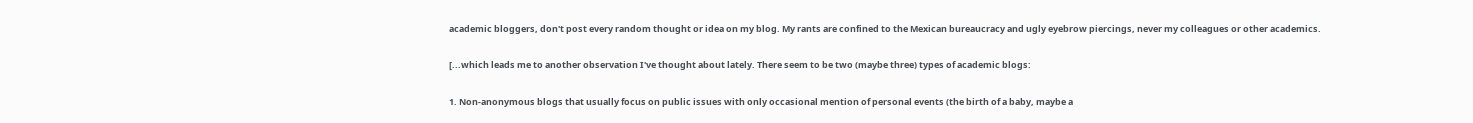academic bloggers, don't post every random thought or idea on my blog. My rants are confined to the Mexican bureaucracy and ugly eyebrow piercings, never my colleagues or other academics.

[...which leads me to another observation I've thought about lately. There seem to be two (maybe three) types of academic blogs:

1. Non-anonymous blogs that usually focus on public issues with only occasional mention of personal events (the birth of a baby, maybe a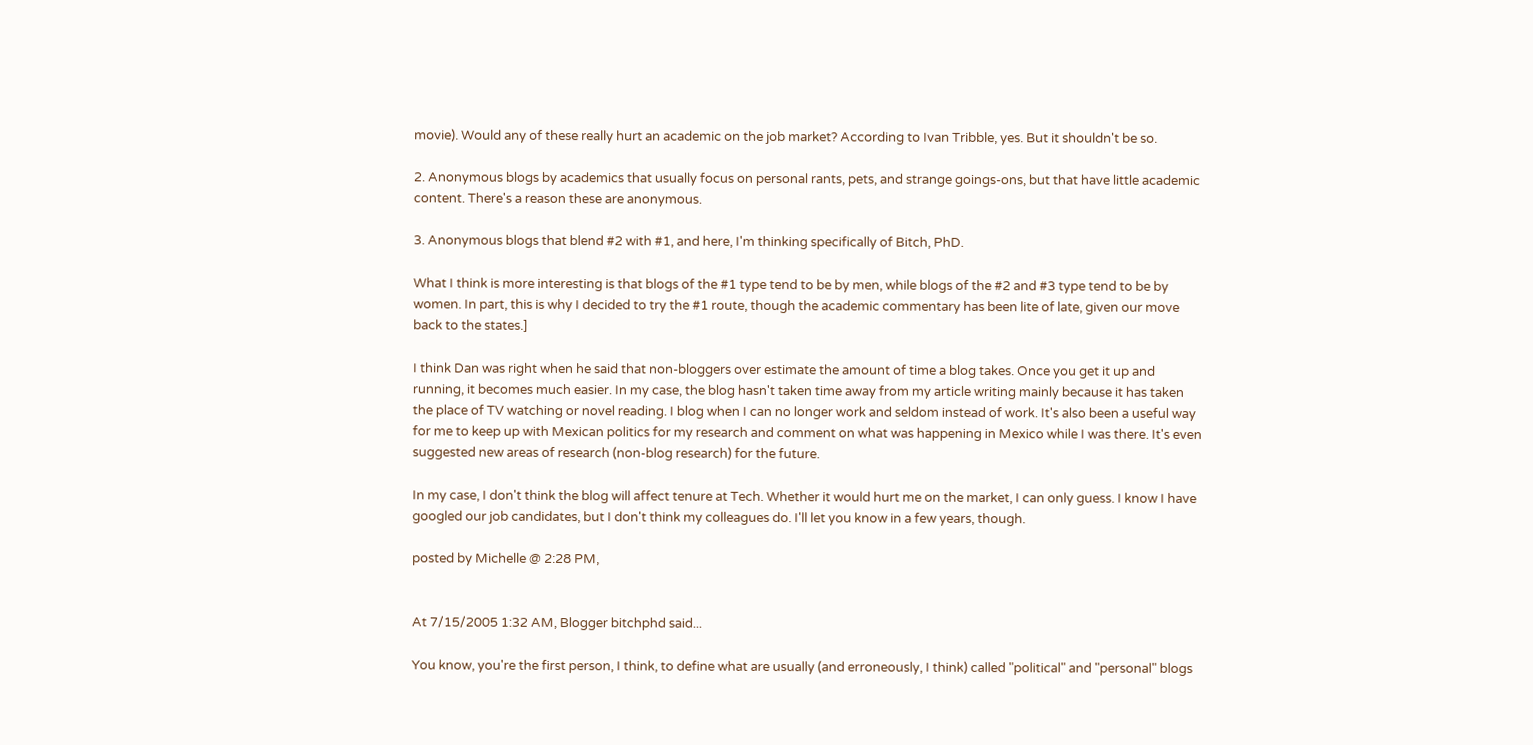movie). Would any of these really hurt an academic on the job market? According to Ivan Tribble, yes. But it shouldn't be so.

2. Anonymous blogs by academics that usually focus on personal rants, pets, and strange goings-ons, but that have little academic content. There's a reason these are anonymous.

3. Anonymous blogs that blend #2 with #1, and here, I'm thinking specifically of Bitch, PhD.

What I think is more interesting is that blogs of the #1 type tend to be by men, while blogs of the #2 and #3 type tend to be by women. In part, this is why I decided to try the #1 route, though the academic commentary has been lite of late, given our move back to the states.]

I think Dan was right when he said that non-bloggers over estimate the amount of time a blog takes. Once you get it up and running, it becomes much easier. In my case, the blog hasn't taken time away from my article writing mainly because it has taken the place of TV watching or novel reading. I blog when I can no longer work and seldom instead of work. It's also been a useful way for me to keep up with Mexican politics for my research and comment on what was happening in Mexico while I was there. It's even suggested new areas of research (non-blog research) for the future.

In my case, I don't think the blog will affect tenure at Tech. Whether it would hurt me on the market, I can only guess. I know I have googled our job candidates, but I don't think my colleagues do. I'll let you know in a few years, though.

posted by Michelle @ 2:28 PM,


At 7/15/2005 1:32 AM, Blogger bitchphd said...

You know, you're the first person, I think, to define what are usually (and erroneously, I think) called "political" and "personal" blogs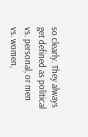so clearly. They always get defined as political vs. personal, or men vs. women,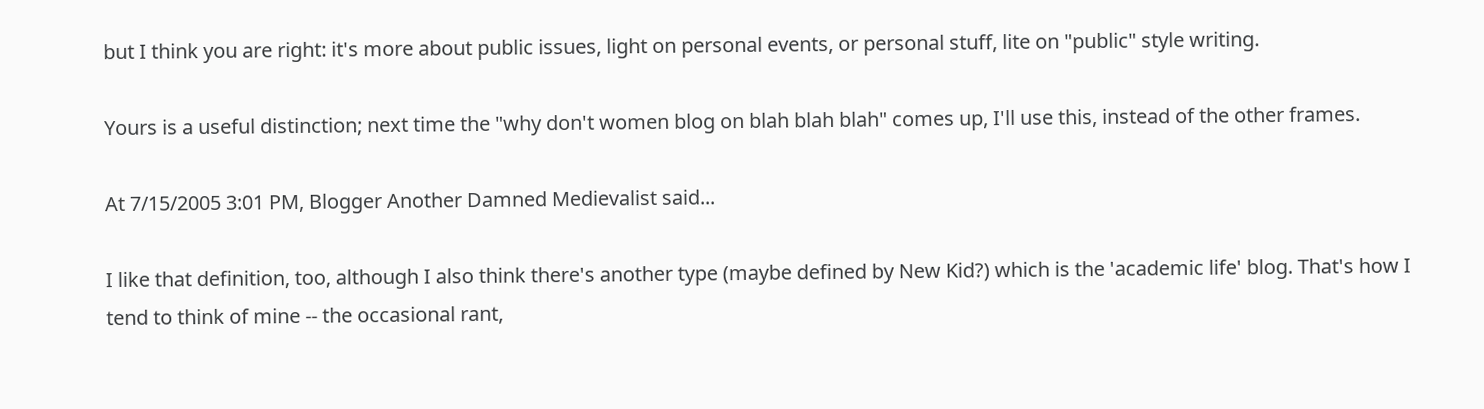but I think you are right: it's more about public issues, light on personal events, or personal stuff, lite on "public" style writing.

Yours is a useful distinction; next time the "why don't women blog on blah blah blah" comes up, I'll use this, instead of the other frames.

At 7/15/2005 3:01 PM, Blogger Another Damned Medievalist said...

I like that definition, too, although I also think there's another type (maybe defined by New Kid?) which is the 'academic life' blog. That's how I tend to think of mine -- the occasional rant,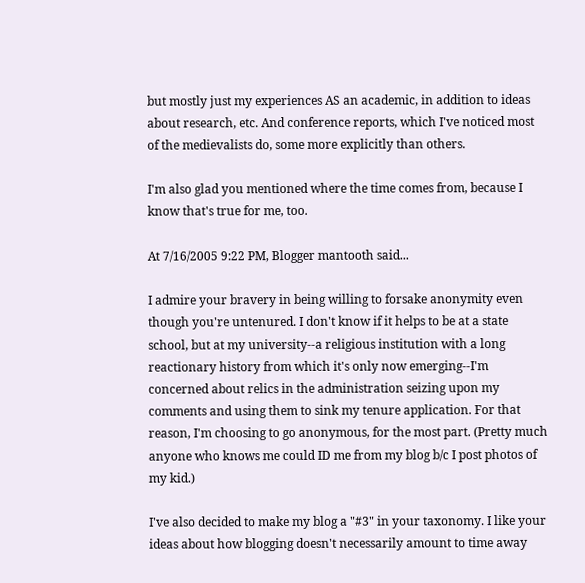but mostly just my experiences AS an academic, in addition to ideas about research, etc. And conference reports, which I've noticed most of the medievalists do, some more explicitly than others.

I'm also glad you mentioned where the time comes from, because I know that's true for me, too.

At 7/16/2005 9:22 PM, Blogger mantooth said...

I admire your bravery in being willing to forsake anonymity even though you're untenured. I don't know if it helps to be at a state school, but at my university--a religious institution with a long reactionary history from which it's only now emerging--I'm concerned about relics in the administration seizing upon my comments and using them to sink my tenure application. For that reason, I'm choosing to go anonymous, for the most part. (Pretty much anyone who knows me could ID me from my blog b/c I post photos of my kid.)

I've also decided to make my blog a "#3" in your taxonomy. I like your ideas about how blogging doesn't necessarily amount to time away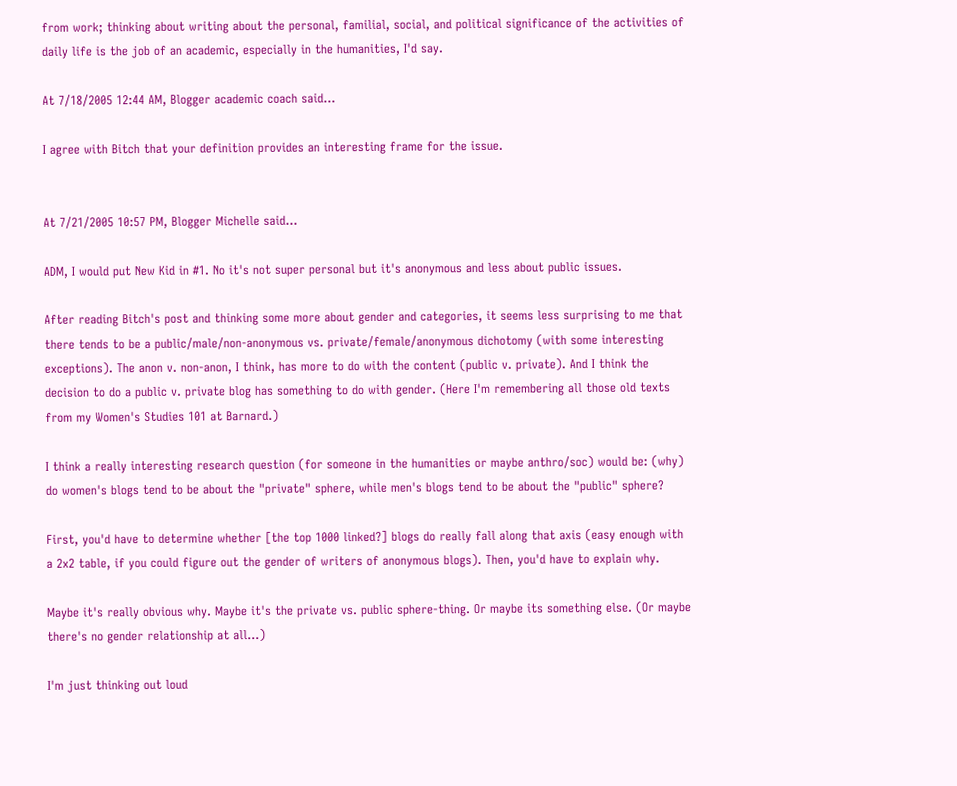from work; thinking about writing about the personal, familial, social, and political significance of the activities of daily life is the job of an academic, especially in the humanities, I'd say.

At 7/18/2005 12:44 AM, Blogger academic coach said...

I agree with Bitch that your definition provides an interesting frame for the issue.


At 7/21/2005 10:57 PM, Blogger Michelle said...

ADM, I would put New Kid in #1. No it's not super personal but it's anonymous and less about public issues.

After reading Bitch's post and thinking some more about gender and categories, it seems less surprising to me that there tends to be a public/male/non-anonymous vs. private/female/anonymous dichotomy (with some interesting exceptions). The anon v. non-anon, I think, has more to do with the content (public v. private). And I think the decision to do a public v. private blog has something to do with gender. (Here I'm remembering all those old texts from my Women's Studies 101 at Barnard.)

I think a really interesting research question (for someone in the humanities or maybe anthro/soc) would be: (why) do women's blogs tend to be about the "private" sphere, while men's blogs tend to be about the "public" sphere?

First, you'd have to determine whether [the top 1000 linked?] blogs do really fall along that axis (easy enough with a 2x2 table, if you could figure out the gender of writers of anonymous blogs). Then, you'd have to explain why.

Maybe it's really obvious why. Maybe it's the private vs. public sphere-thing. Or maybe its something else. (Or maybe there's no gender relationship at all...)

I'm just thinking out loud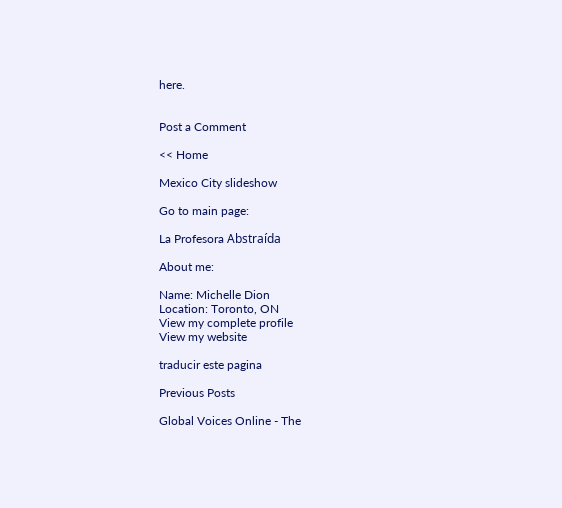here.


Post a Comment

<< Home

Mexico City slideshow

Go to main page:

La Profesora Abstraída

About me:

Name: Michelle Dion
Location: Toronto, ON
View my complete profile
View my website

traducir este pagina

Previous Posts

Global Voices Online - The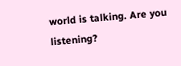world is talking. Are you listening?